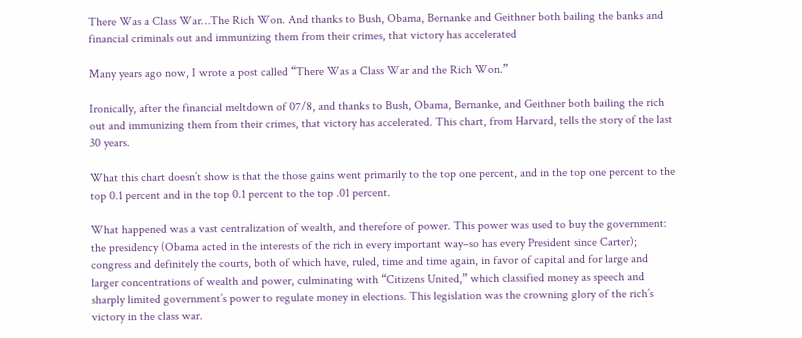There Was a Class War…The Rich Won. And thanks to Bush, Obama, Bernanke and Geithner both bailing the banks and financial criminals out and immunizing them from their crimes, that victory has accelerated

Many years ago now, I wrote a post called “There Was a Class War and the Rich Won.”

Ironically, after the financial meltdown of 07/8, and thanks to Bush, Obama, Bernanke, and Geithner both bailing the rich out and immunizing them from their crimes, that victory has accelerated. This chart, from Harvard, tells the story of the last 30 years.

What this chart doesn’t show is that the those gains went primarily to the top one percent, and in the top one percent to the top 0.1 percent and in the top 0.1 percent to the top .01 percent.

What happened was a vast centralization of wealth, and therefore of power. This power was used to buy the government: the presidency (Obama acted in the interests of the rich in every important way–so has every President since Carter); congress and definitely the courts, both of which have, ruled, time and time again, in favor of capital and for large and larger concentrations of wealth and power, culminating with “Citizens United,” which classified money as speech and sharply limited government’s power to regulate money in elections. This legislation was the crowning glory of the rich’s victory in the class war.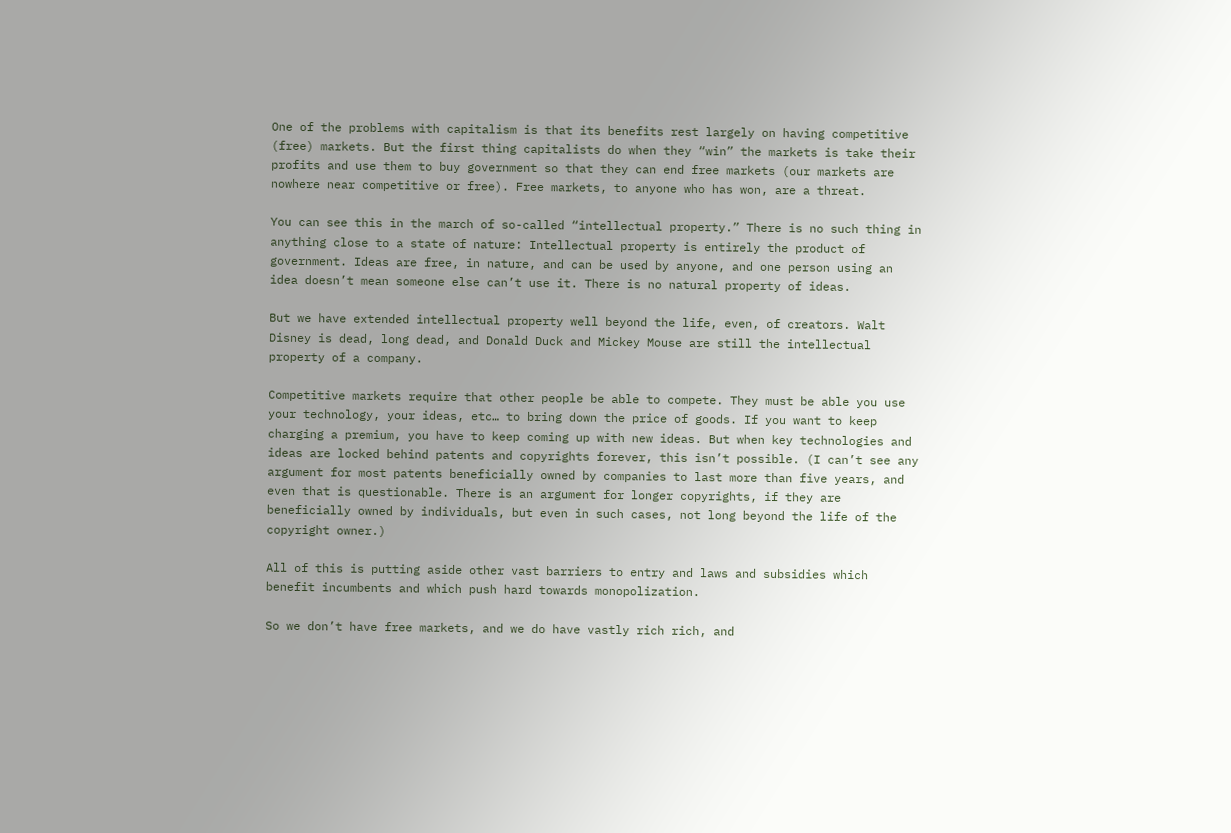One of the problems with capitalism is that its benefits rest largely on having competitive (free) markets. But the first thing capitalists do when they “win” the markets is take their profits and use them to buy government so that they can end free markets (our markets are nowhere near competitive or free). Free markets, to anyone who has won, are a threat.

You can see this in the march of so-called “intellectual property.” There is no such thing in anything close to a state of nature: Intellectual property is entirely the product of government. Ideas are free, in nature, and can be used by anyone, and one person using an idea doesn’t mean someone else can’t use it. There is no natural property of ideas.

But we have extended intellectual property well beyond the life, even, of creators. Walt Disney is dead, long dead, and Donald Duck and Mickey Mouse are still the intellectual property of a company.

Competitive markets require that other people be able to compete. They must be able you use your technology, your ideas, etc… to bring down the price of goods. If you want to keep charging a premium, you have to keep coming up with new ideas. But when key technologies and ideas are locked behind patents and copyrights forever, this isn’t possible. (I can’t see any argument for most patents beneficially owned by companies to last more than five years, and even that is questionable. There is an argument for longer copyrights, if they are beneficially owned by individuals, but even in such cases, not long beyond the life of the copyright owner.)

All of this is putting aside other vast barriers to entry and laws and subsidies which benefit incumbents and which push hard towards monopolization.

So we don’t have free markets, and we do have vastly rich rich, and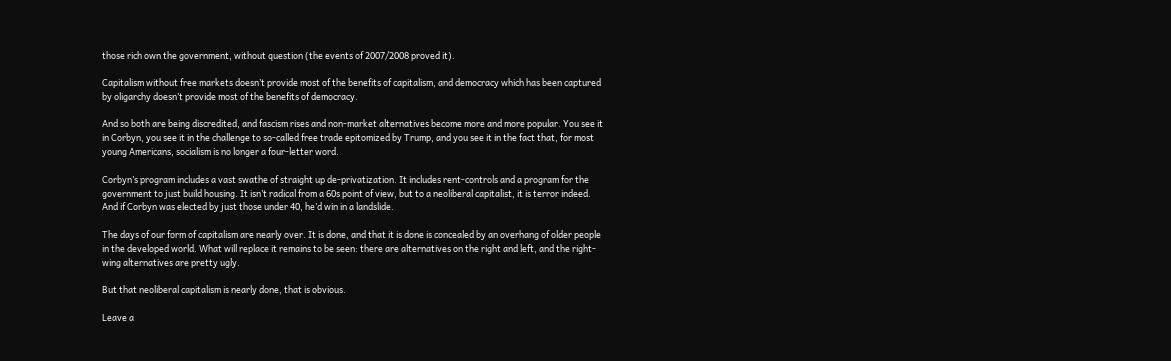those rich own the government, without question (the events of 2007/2008 proved it).

Capitalism without free markets doesn’t provide most of the benefits of capitalism, and democracy which has been captured by oligarchy doesn’t provide most of the benefits of democracy.

And so both are being discredited, and fascism rises and non-market alternatives become more and more popular. You see it in Corbyn, you see it in the challenge to so-called free trade epitomized by Trump, and you see it in the fact that, for most young Americans, socialism is no longer a four-letter word.

Corbyn’s program includes a vast swathe of straight up de-privatization. It includes rent-controls and a program for the government to just build housing. It isn’t radical from a 60s point of view, but to a neoliberal capitalist, it is terror indeed. And if Corbyn was elected by just those under 40, he’d win in a landslide.

The days of our form of capitalism are nearly over. It is done, and that it is done is concealed by an overhang of older people in the developed world. What will replace it remains to be seen: there are alternatives on the right and left, and the right-wing alternatives are pretty ugly.

But that neoliberal capitalism is nearly done, that is obvious.

Leave a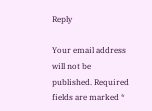Reply

Your email address will not be published. Required fields are marked *